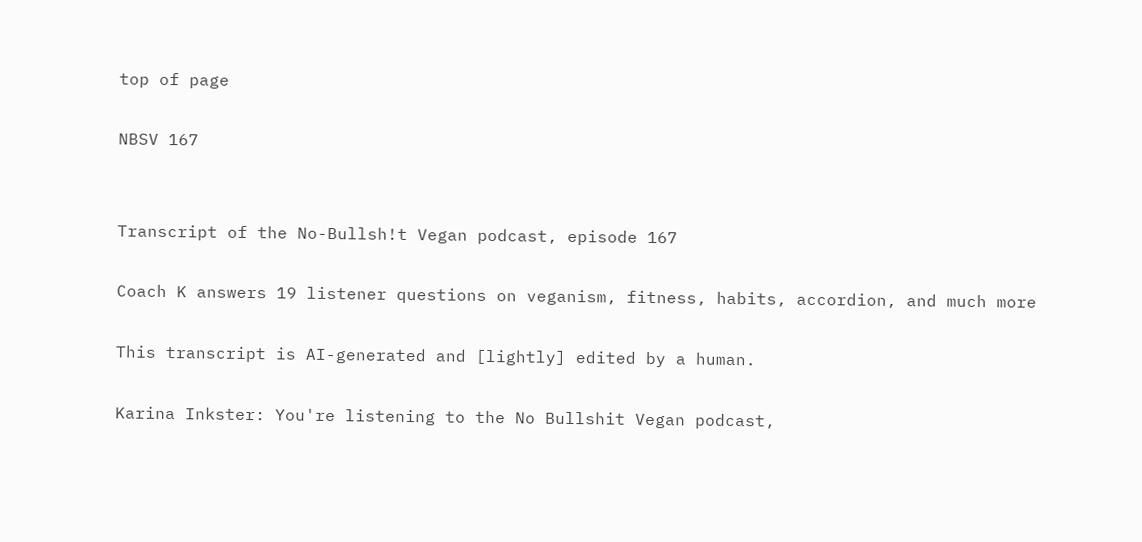top of page

NBSV 167


Transcript of the No-Bullsh!t Vegan podcast, episode 167

Coach K answers 19 listener questions on veganism, fitness, habits, accordion, and much more

This transcript is AI-generated and [lightly] edited by a human.

Karina Inkster: You're listening to the No Bullshit Vegan podcast,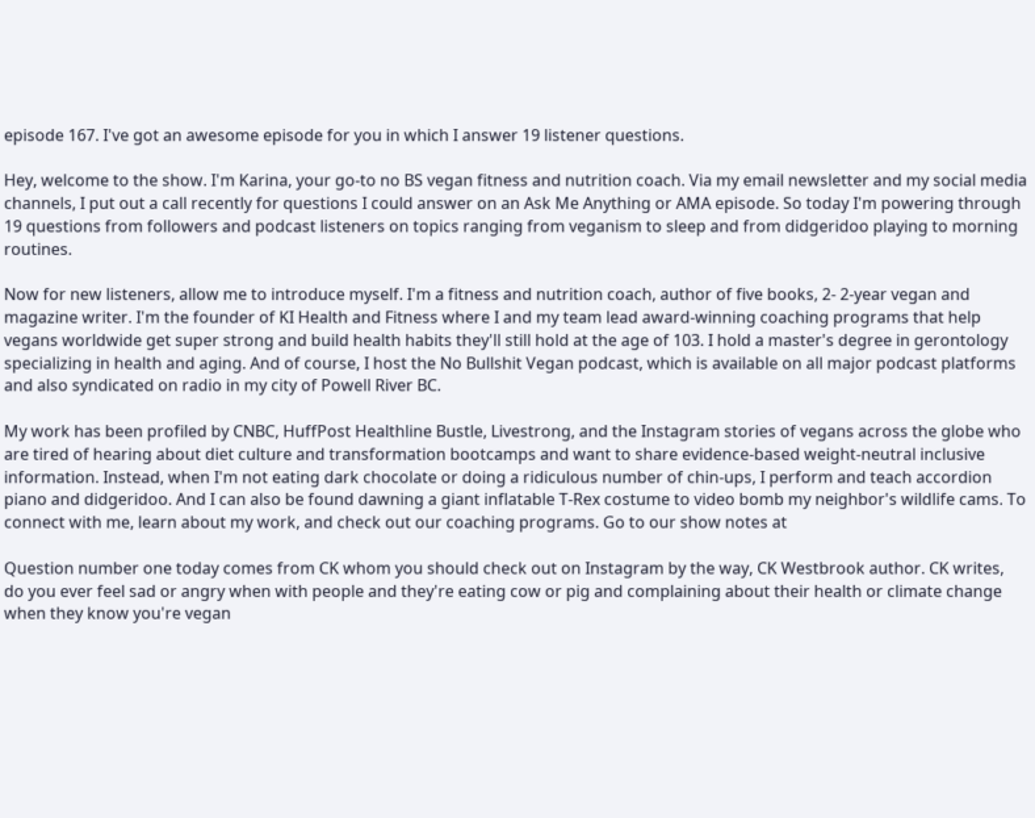episode 167. I've got an awesome episode for you in which I answer 19 listener questions.

Hey, welcome to the show. I'm Karina, your go-to no BS vegan fitness and nutrition coach. Via my email newsletter and my social media channels, I put out a call recently for questions I could answer on an Ask Me Anything or AMA episode. So today I'm powering through 19 questions from followers and podcast listeners on topics ranging from veganism to sleep and from didgeridoo playing to morning routines.

Now for new listeners, allow me to introduce myself. I'm a fitness and nutrition coach, author of five books, 2- 2-year vegan and magazine writer. I'm the founder of KI Health and Fitness where I and my team lead award-winning coaching programs that help vegans worldwide get super strong and build health habits they'll still hold at the age of 103. I hold a master's degree in gerontology specializing in health and aging. And of course, I host the No Bullshit Vegan podcast, which is available on all major podcast platforms and also syndicated on radio in my city of Powell River BC.

My work has been profiled by CNBC, HuffPost Healthline Bustle, Livestrong, and the Instagram stories of vegans across the globe who are tired of hearing about diet culture and transformation bootcamps and want to share evidence-based weight-neutral inclusive information. Instead, when I'm not eating dark chocolate or doing a ridiculous number of chin-ups, I perform and teach accordion piano and didgeridoo. And I can also be found dawning a giant inflatable T-Rex costume to video bomb my neighbor's wildlife cams. To connect with me, learn about my work, and check out our coaching programs. Go to our show notes at

Question number one today comes from CK whom you should check out on Instagram by the way, CK Westbrook author. CK writes, do you ever feel sad or angry when with people and they're eating cow or pig and complaining about their health or climate change when they know you're vegan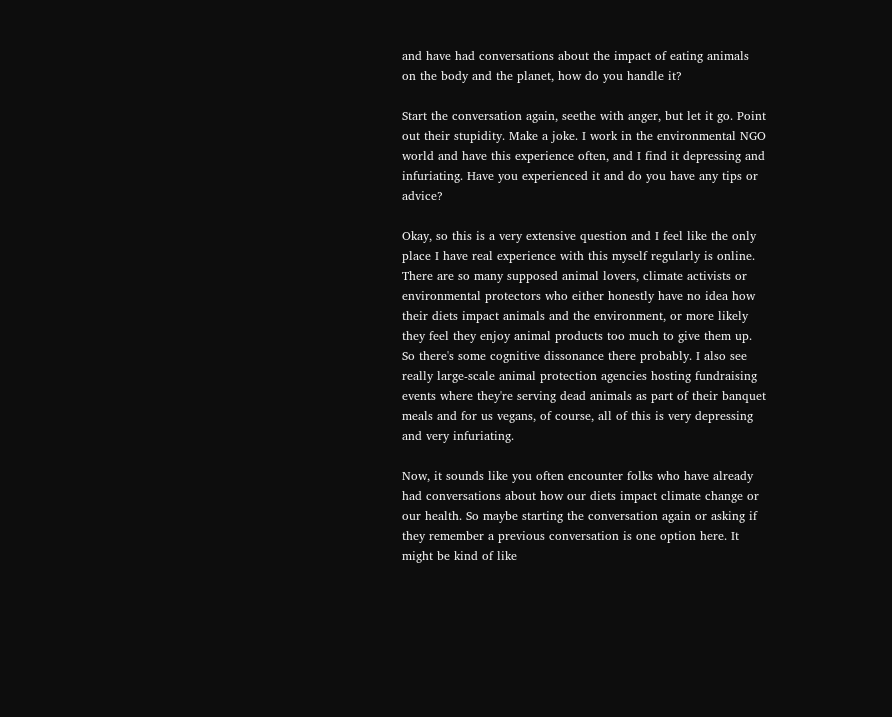and have had conversations about the impact of eating animals on the body and the planet, how do you handle it?

Start the conversation again, seethe with anger, but let it go. Point out their stupidity. Make a joke. I work in the environmental NGO world and have this experience often, and I find it depressing and infuriating. Have you experienced it and do you have any tips or advice?

Okay, so this is a very extensive question and I feel like the only place I have real experience with this myself regularly is online. There are so many supposed animal lovers, climate activists or environmental protectors who either honestly have no idea how their diets impact animals and the environment, or more likely they feel they enjoy animal products too much to give them up. So there's some cognitive dissonance there probably. I also see really large-scale animal protection agencies hosting fundraising events where they're serving dead animals as part of their banquet meals and for us vegans, of course, all of this is very depressing and very infuriating.

Now, it sounds like you often encounter folks who have already had conversations about how our diets impact climate change or our health. So maybe starting the conversation again or asking if they remember a previous conversation is one option here. It might be kind of like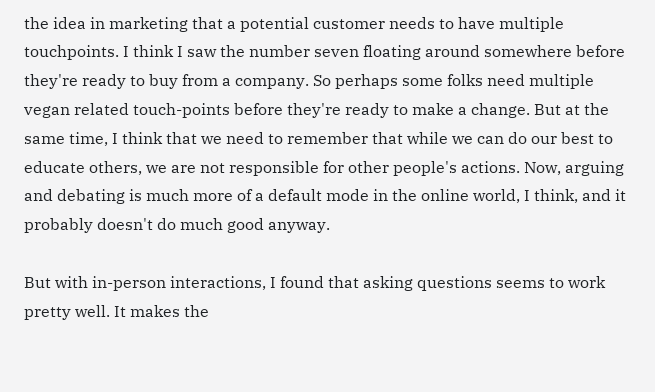the idea in marketing that a potential customer needs to have multiple touchpoints. I think I saw the number seven floating around somewhere before they're ready to buy from a company. So perhaps some folks need multiple vegan related touch-points before they're ready to make a change. But at the same time, I think that we need to remember that while we can do our best to educate others, we are not responsible for other people's actions. Now, arguing and debating is much more of a default mode in the online world, I think, and it probably doesn't do much good anyway.

But with in-person interactions, I found that asking questions seems to work pretty well. It makes the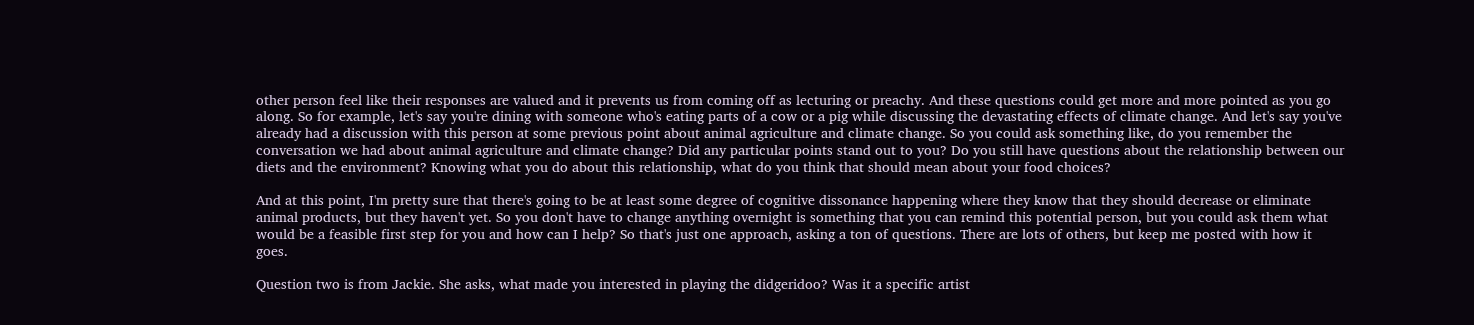other person feel like their responses are valued and it prevents us from coming off as lecturing or preachy. And these questions could get more and more pointed as you go along. So for example, let's say you're dining with someone who's eating parts of a cow or a pig while discussing the devastating effects of climate change. And let's say you've already had a discussion with this person at some previous point about animal agriculture and climate change. So you could ask something like, do you remember the conversation we had about animal agriculture and climate change? Did any particular points stand out to you? Do you still have questions about the relationship between our diets and the environment? Knowing what you do about this relationship, what do you think that should mean about your food choices?

And at this point, I'm pretty sure that there's going to be at least some degree of cognitive dissonance happening where they know that they should decrease or eliminate animal products, but they haven't yet. So you don't have to change anything overnight is something that you can remind this potential person, but you could ask them what would be a feasible first step for you and how can I help? So that's just one approach, asking a ton of questions. There are lots of others, but keep me posted with how it goes.

Question two is from Jackie. She asks, what made you interested in playing the didgeridoo? Was it a specific artist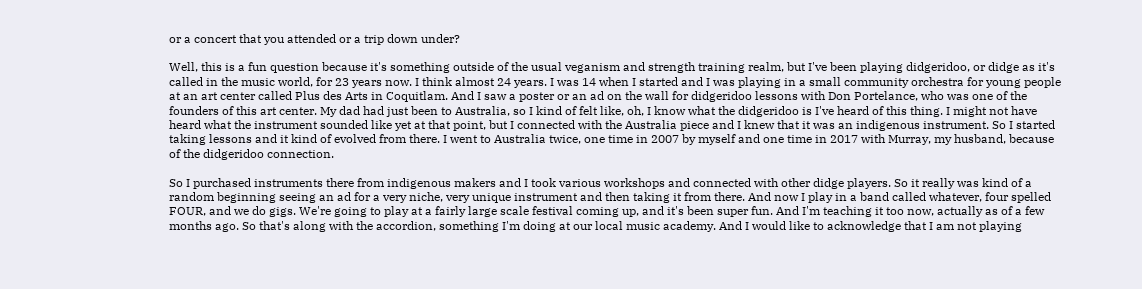or a concert that you attended or a trip down under?

Well, this is a fun question because it's something outside of the usual veganism and strength training realm, but I've been playing didgeridoo, or didge as it's called in the music world, for 23 years now. I think almost 24 years. I was 14 when I started and I was playing in a small community orchestra for young people at an art center called Plus des Arts in Coquitlam. And I saw a poster or an ad on the wall for didgeridoo lessons with Don Portelance, who was one of the founders of this art center. My dad had just been to Australia, so I kind of felt like, oh, I know what the didgeridoo is I've heard of this thing. I might not have heard what the instrument sounded like yet at that point, but I connected with the Australia piece and I knew that it was an indigenous instrument. So I started taking lessons and it kind of evolved from there. I went to Australia twice, one time in 2007 by myself and one time in 2017 with Murray, my husband, because of the didgeridoo connection.

So I purchased instruments there from indigenous makers and I took various workshops and connected with other didge players. So it really was kind of a random beginning seeing an ad for a very niche, very unique instrument and then taking it from there. And now I play in a band called whatever, four spelled FOUR, and we do gigs. We're going to play at a fairly large scale festival coming up, and it's been super fun. And I'm teaching it too now, actually as of a few months ago. So that's along with the accordion, something I'm doing at our local music academy. And I would like to acknowledge that I am not playing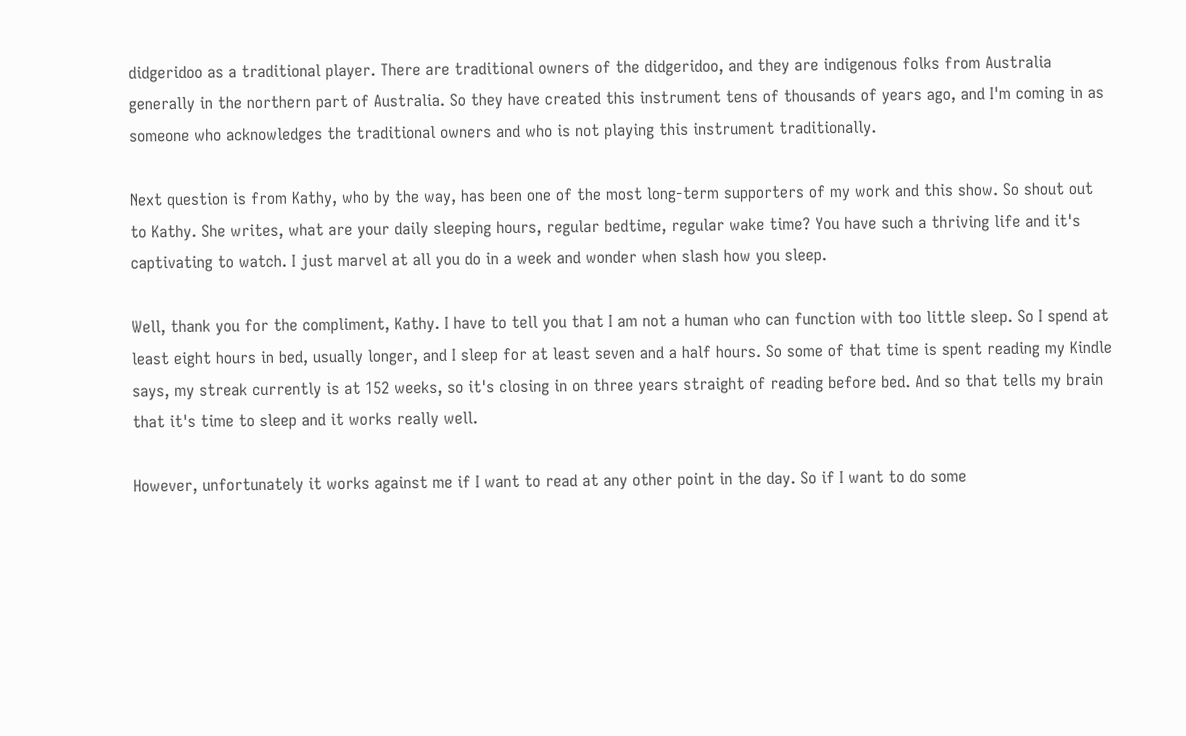didgeridoo as a traditional player. There are traditional owners of the didgeridoo, and they are indigenous folks from Australia generally in the northern part of Australia. So they have created this instrument tens of thousands of years ago, and I'm coming in as someone who acknowledges the traditional owners and who is not playing this instrument traditionally.

Next question is from Kathy, who by the way, has been one of the most long-term supporters of my work and this show. So shout out to Kathy. She writes, what are your daily sleeping hours, regular bedtime, regular wake time? You have such a thriving life and it's captivating to watch. I just marvel at all you do in a week and wonder when slash how you sleep.

Well, thank you for the compliment, Kathy. I have to tell you that I am not a human who can function with too little sleep. So I spend at least eight hours in bed, usually longer, and I sleep for at least seven and a half hours. So some of that time is spent reading my Kindle says, my streak currently is at 152 weeks, so it's closing in on three years straight of reading before bed. And so that tells my brain that it's time to sleep and it works really well.

However, unfortunately it works against me if I want to read at any other point in the day. So if I want to do some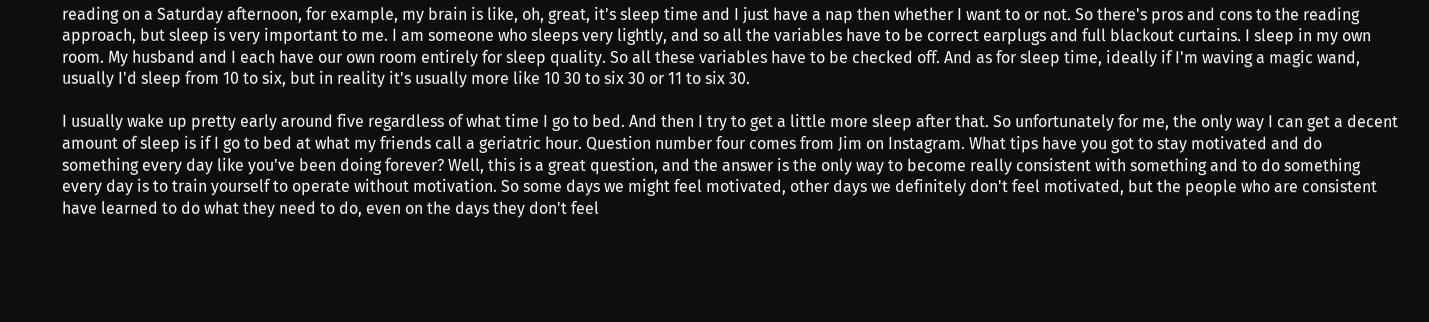reading on a Saturday afternoon, for example, my brain is like, oh, great, it's sleep time and I just have a nap then whether I want to or not. So there's pros and cons to the reading approach, but sleep is very important to me. I am someone who sleeps very lightly, and so all the variables have to be correct earplugs and full blackout curtains. I sleep in my own room. My husband and I each have our own room entirely for sleep quality. So all these variables have to be checked off. And as for sleep time, ideally if I'm waving a magic wand, usually I'd sleep from 10 to six, but in reality it's usually more like 10 30 to six 30 or 11 to six 30.

I usually wake up pretty early around five regardless of what time I go to bed. And then I try to get a little more sleep after that. So unfortunately for me, the only way I can get a decent amount of sleep is if I go to bed at what my friends call a geriatric hour. Question number four comes from Jim on Instagram. What tips have you got to stay motivated and do something every day like you've been doing forever? Well, this is a great question, and the answer is the only way to become really consistent with something and to do something every day is to train yourself to operate without motivation. So some days we might feel motivated, other days we definitely don't feel motivated, but the people who are consistent have learned to do what they need to do, even on the days they don't feel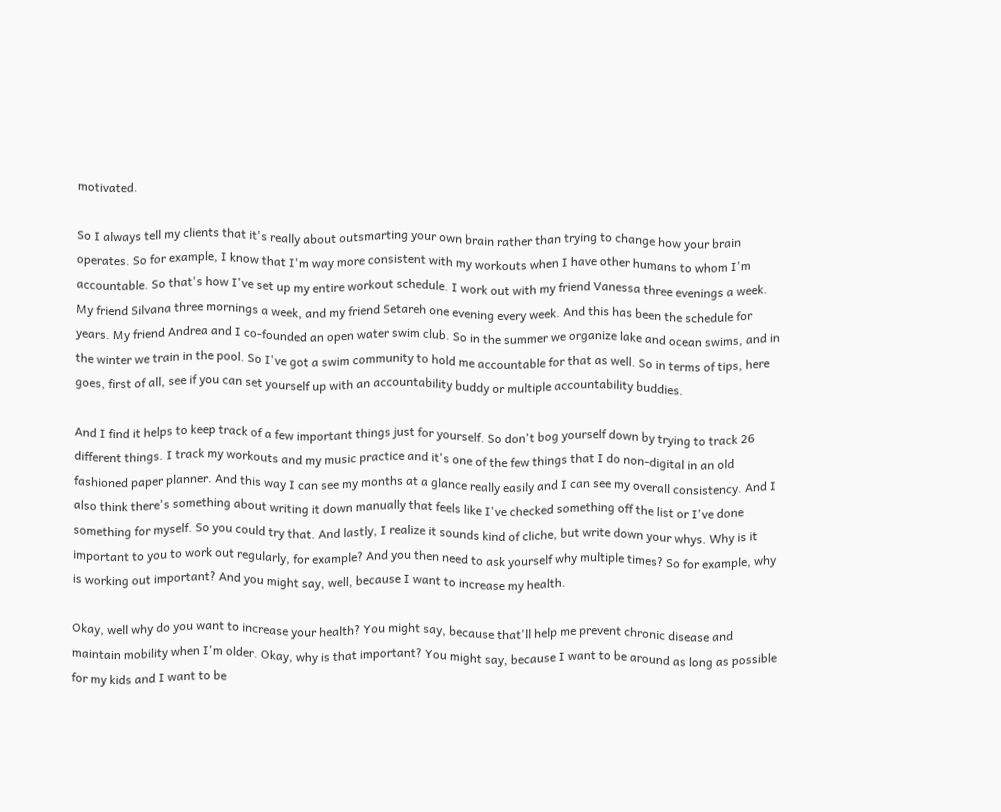motivated.

So I always tell my clients that it's really about outsmarting your own brain rather than trying to change how your brain operates. So for example, I know that I'm way more consistent with my workouts when I have other humans to whom I'm accountable. So that's how I've set up my entire workout schedule. I work out with my friend Vanessa three evenings a week. My friend Silvana three mornings a week, and my friend Setareh one evening every week. And this has been the schedule for years. My friend Andrea and I co-founded an open water swim club. So in the summer we organize lake and ocean swims, and in the winter we train in the pool. So I've got a swim community to hold me accountable for that as well. So in terms of tips, here goes, first of all, see if you can set yourself up with an accountability buddy or multiple accountability buddies.

And I find it helps to keep track of a few important things just for yourself. So don't bog yourself down by trying to track 26 different things. I track my workouts and my music practice and it's one of the few things that I do non-digital in an old fashioned paper planner. And this way I can see my months at a glance really easily and I can see my overall consistency. And I also think there's something about writing it down manually that feels like I've checked something off the list or I've done something for myself. So you could try that. And lastly, I realize it sounds kind of cliche, but write down your whys. Why is it important to you to work out regularly, for example? And you then need to ask yourself why multiple times? So for example, why is working out important? And you might say, well, because I want to increase my health.

Okay, well why do you want to increase your health? You might say, because that'll help me prevent chronic disease and maintain mobility when I'm older. Okay, why is that important? You might say, because I want to be around as long as possible for my kids and I want to be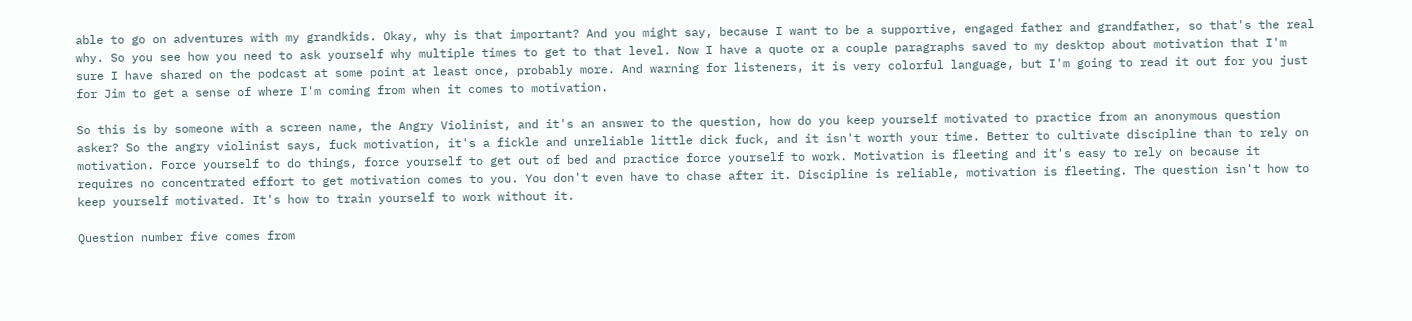able to go on adventures with my grandkids. Okay, why is that important? And you might say, because I want to be a supportive, engaged father and grandfather, so that's the real why. So you see how you need to ask yourself why multiple times to get to that level. Now I have a quote or a couple paragraphs saved to my desktop about motivation that I'm sure I have shared on the podcast at some point at least once, probably more. And warning for listeners, it is very colorful language, but I'm going to read it out for you just for Jim to get a sense of where I'm coming from when it comes to motivation.

So this is by someone with a screen name, the Angry Violinist, and it's an answer to the question, how do you keep yourself motivated to practice from an anonymous question asker? So the angry violinist says, fuck motivation, it's a fickle and unreliable little dick fuck, and it isn't worth your time. Better to cultivate discipline than to rely on motivation. Force yourself to do things, force yourself to get out of bed and practice force yourself to work. Motivation is fleeting and it's easy to rely on because it requires no concentrated effort to get motivation comes to you. You don't even have to chase after it. Discipline is reliable, motivation is fleeting. The question isn't how to keep yourself motivated. It's how to train yourself to work without it.

Question number five comes from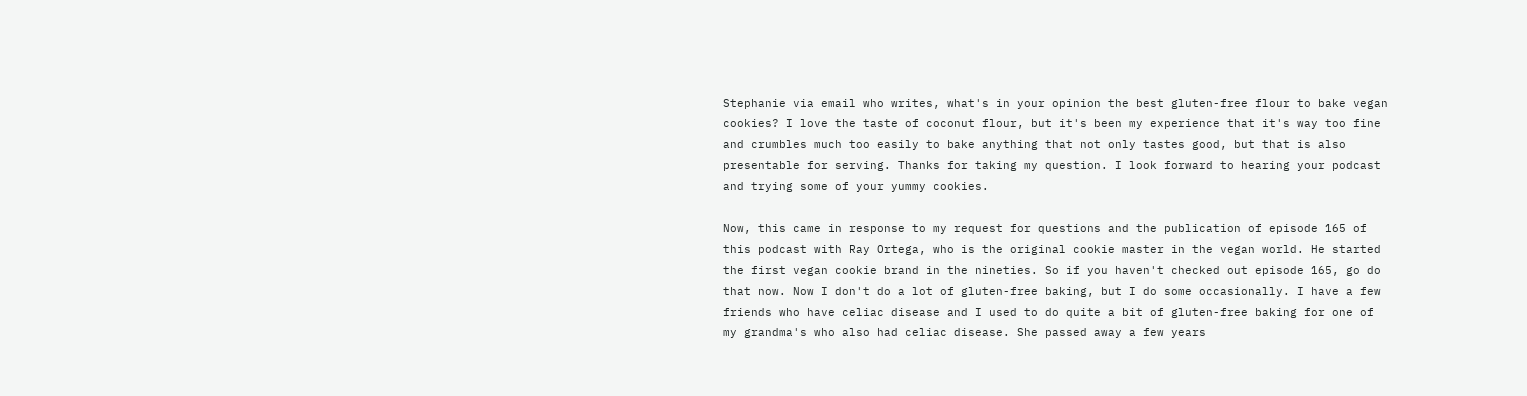Stephanie via email who writes, what's in your opinion the best gluten-free flour to bake vegan cookies? I love the taste of coconut flour, but it's been my experience that it's way too fine and crumbles much too easily to bake anything that not only tastes good, but that is also presentable for serving. Thanks for taking my question. I look forward to hearing your podcast and trying some of your yummy cookies.

Now, this came in response to my request for questions and the publication of episode 165 of this podcast with Ray Ortega, who is the original cookie master in the vegan world. He started the first vegan cookie brand in the nineties. So if you haven't checked out episode 165, go do that now. Now I don't do a lot of gluten-free baking, but I do some occasionally. I have a few friends who have celiac disease and I used to do quite a bit of gluten-free baking for one of my grandma's who also had celiac disease. She passed away a few years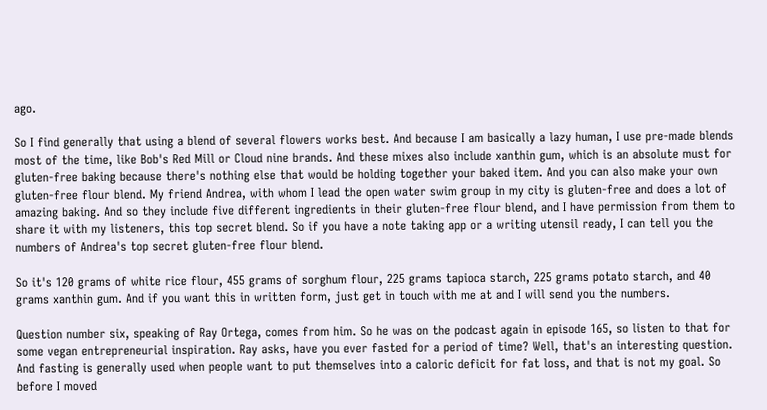ago.

So I find generally that using a blend of several flowers works best. And because I am basically a lazy human, I use pre-made blends most of the time, like Bob's Red Mill or Cloud nine brands. And these mixes also include xanthin gum, which is an absolute must for gluten-free baking because there's nothing else that would be holding together your baked item. And you can also make your own gluten-free flour blend. My friend Andrea, with whom I lead the open water swim group in my city is gluten-free and does a lot of amazing baking. And so they include five different ingredients in their gluten-free flour blend, and I have permission from them to share it with my listeners, this top secret blend. So if you have a note taking app or a writing utensil ready, I can tell you the numbers of Andrea's top secret gluten-free flour blend.

So it's 120 grams of white rice flour, 455 grams of sorghum flour, 225 grams tapioca starch, 225 grams potato starch, and 40 grams xanthin gum. And if you want this in written form, just get in touch with me at and I will send you the numbers.

Question number six, speaking of Ray Ortega, comes from him. So he was on the podcast again in episode 165, so listen to that for some vegan entrepreneurial inspiration. Ray asks, have you ever fasted for a period of time? Well, that's an interesting question. And fasting is generally used when people want to put themselves into a caloric deficit for fat loss, and that is not my goal. So before I moved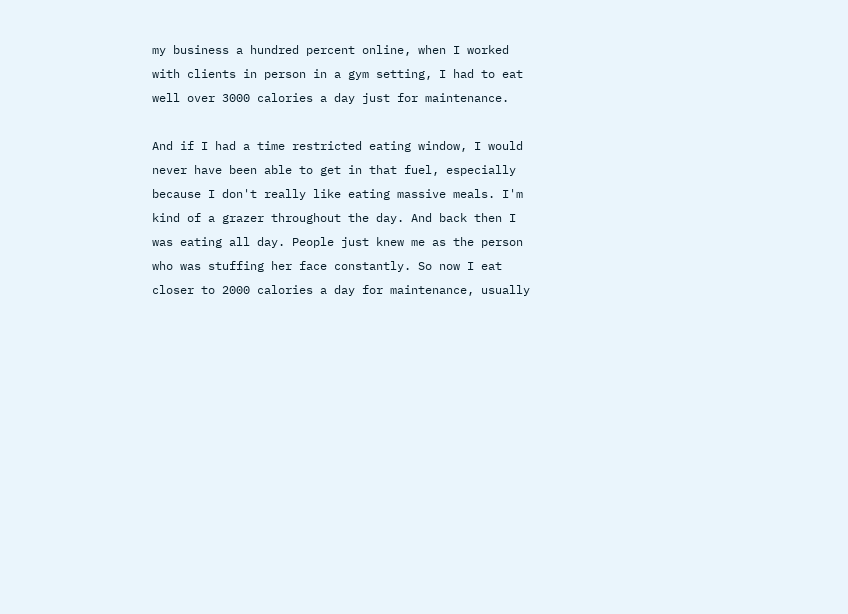my business a hundred percent online, when I worked with clients in person in a gym setting, I had to eat well over 3000 calories a day just for maintenance.

And if I had a time restricted eating window, I would never have been able to get in that fuel, especially because I don't really like eating massive meals. I'm kind of a grazer throughout the day. And back then I was eating all day. People just knew me as the person who was stuffing her face constantly. So now I eat closer to 2000 calories a day for maintenance, usually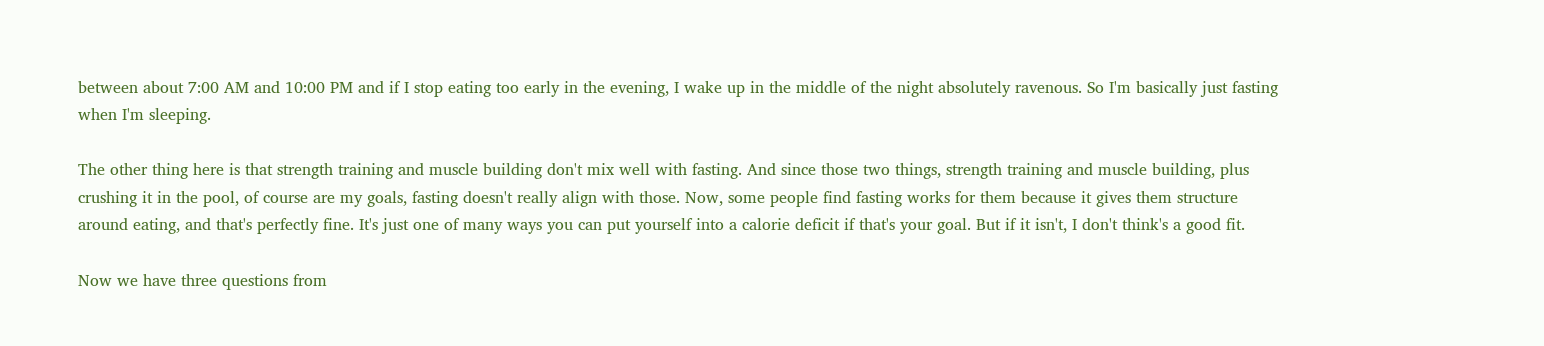between about 7:00 AM and 10:00 PM and if I stop eating too early in the evening, I wake up in the middle of the night absolutely ravenous. So I'm basically just fasting when I'm sleeping.

The other thing here is that strength training and muscle building don't mix well with fasting. And since those two things, strength training and muscle building, plus crushing it in the pool, of course are my goals, fasting doesn't really align with those. Now, some people find fasting works for them because it gives them structure around eating, and that's perfectly fine. It's just one of many ways you can put yourself into a calorie deficit if that's your goal. But if it isn't, I don't think's a good fit.

Now we have three questions from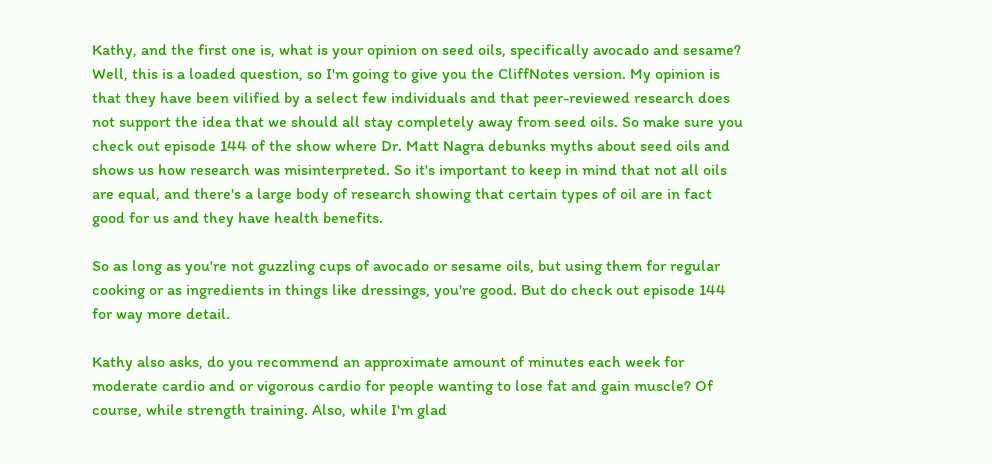Kathy, and the first one is, what is your opinion on seed oils, specifically avocado and sesame? Well, this is a loaded question, so I'm going to give you the CliffNotes version. My opinion is that they have been vilified by a select few individuals and that peer-reviewed research does not support the idea that we should all stay completely away from seed oils. So make sure you check out episode 144 of the show where Dr. Matt Nagra debunks myths about seed oils and shows us how research was misinterpreted. So it's important to keep in mind that not all oils are equal, and there's a large body of research showing that certain types of oil are in fact good for us and they have health benefits.

So as long as you're not guzzling cups of avocado or sesame oils, but using them for regular cooking or as ingredients in things like dressings, you're good. But do check out episode 144 for way more detail.

Kathy also asks, do you recommend an approximate amount of minutes each week for moderate cardio and or vigorous cardio for people wanting to lose fat and gain muscle? Of course, while strength training. Also, while I'm glad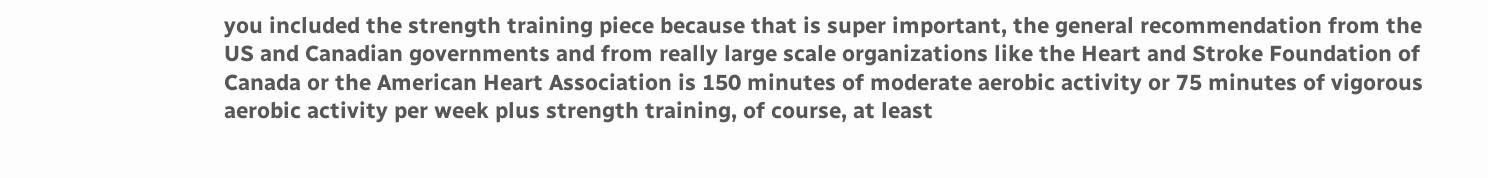you included the strength training piece because that is super important, the general recommendation from the US and Canadian governments and from really large scale organizations like the Heart and Stroke Foundation of Canada or the American Heart Association is 150 minutes of moderate aerobic activity or 75 minutes of vigorous aerobic activity per week plus strength training, of course, at least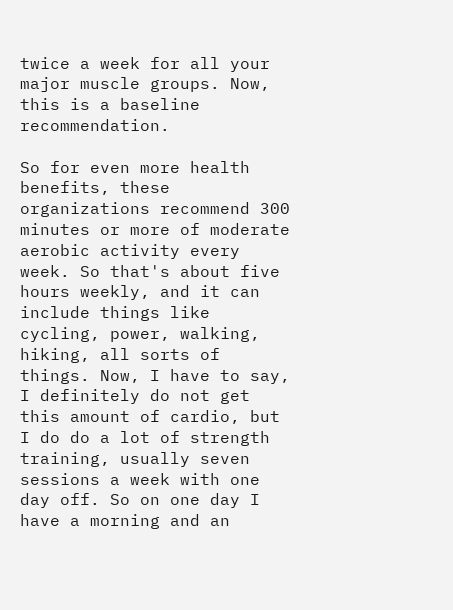twice a week for all your major muscle groups. Now, this is a baseline recommendation.

So for even more health benefits, these organizations recommend 300 minutes or more of moderate aerobic activity every week. So that's about five hours weekly, and it can include things like cycling, power, walking, hiking, all sorts of things. Now, I have to say, I definitely do not get this amount of cardio, but I do do a lot of strength training, usually seven sessions a week with one day off. So on one day I have a morning and an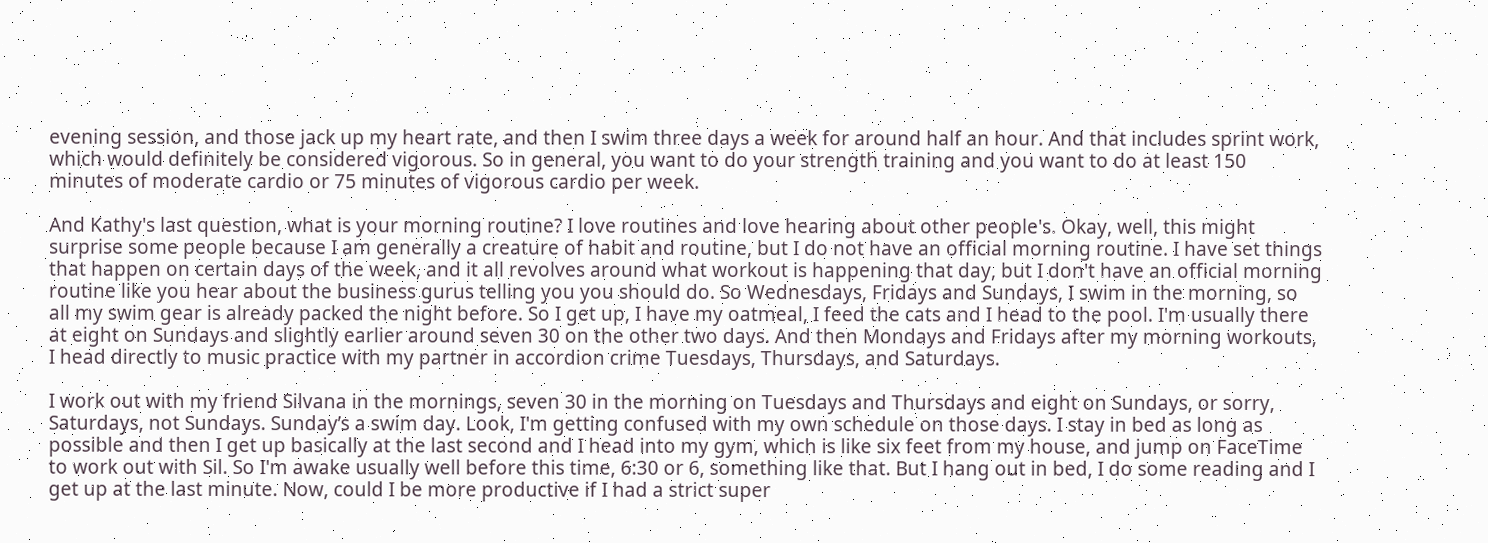evening session, and those jack up my heart rate, and then I swim three days a week for around half an hour. And that includes sprint work, which would definitely be considered vigorous. So in general, you want to do your strength training and you want to do at least 150 minutes of moderate cardio or 75 minutes of vigorous cardio per week.

And Kathy's last question, what is your morning routine? I love routines and love hearing about other people's. Okay, well, this might surprise some people because I am generally a creature of habit and routine, but I do not have an official morning routine. I have set things that happen on certain days of the week, and it all revolves around what workout is happening that day, but I don't have an official morning routine like you hear about the business gurus telling you you should do. So Wednesdays, Fridays and Sundays, I swim in the morning, so all my swim gear is already packed the night before. So I get up, I have my oatmeal, I feed the cats and I head to the pool. I'm usually there at eight on Sundays and slightly earlier around seven 30 on the other two days. And then Mondays and Fridays after my morning workouts, I head directly to music practice with my partner in accordion crime Tuesdays, Thursdays, and Saturdays.

I work out with my friend Silvana in the mornings, seven 30 in the morning on Tuesdays and Thursdays and eight on Sundays, or sorry, Saturdays, not Sundays. Sunday’s a swim day. Look, I'm getting confused with my own schedule on those days. I stay in bed as long as possible and then I get up basically at the last second and I head into my gym, which is like six feet from my house, and jump on FaceTime to work out with Sil. So I'm awake usually well before this time, 6:30 or 6, something like that. But I hang out in bed, I do some reading and I get up at the last minute. Now, could I be more productive if I had a strict super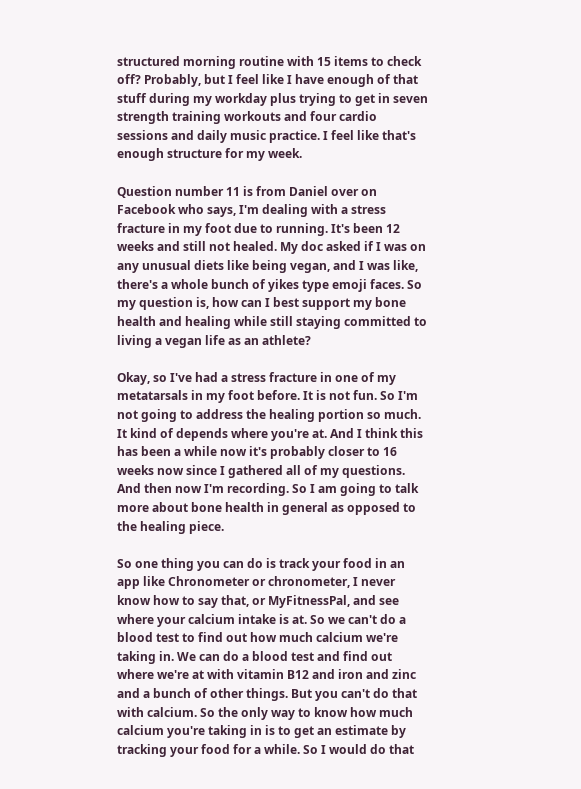structured morning routine with 15 items to check off? Probably, but I feel like I have enough of that stuff during my workday plus trying to get in seven strength training workouts and four cardio sessions and daily music practice. I feel like that's enough structure for my week.

Question number 11 is from Daniel over on Facebook who says, I'm dealing with a stress fracture in my foot due to running. It's been 12 weeks and still not healed. My doc asked if I was on any unusual diets like being vegan, and I was like, there's a whole bunch of yikes type emoji faces. So my question is, how can I best support my bone health and healing while still staying committed to living a vegan life as an athlete?

Okay, so I've had a stress fracture in one of my metatarsals in my foot before. It is not fun. So I'm not going to address the healing portion so much. It kind of depends where you're at. And I think this has been a while now it's probably closer to 16 weeks now since I gathered all of my questions. And then now I'm recording. So I am going to talk more about bone health in general as opposed to the healing piece.

So one thing you can do is track your food in an app like Chronometer or chronometer, I never know how to say that, or MyFitnessPal, and see where your calcium intake is at. So we can't do a blood test to find out how much calcium we're taking in. We can do a blood test and find out where we're at with vitamin B12 and iron and zinc and a bunch of other things. But you can't do that with calcium. So the only way to know how much calcium you're taking in is to get an estimate by tracking your food for a while. So I would do that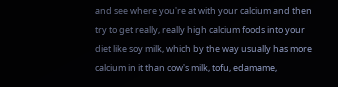and see where you're at with your calcium and then try to get really, really high calcium foods into your diet like soy milk, which by the way usually has more calcium in it than cow's milk, tofu, edamame,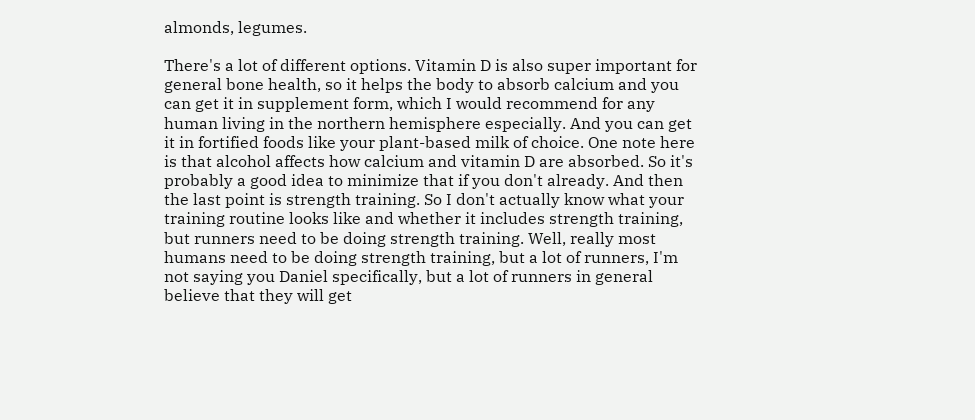almonds, legumes.

There's a lot of different options. Vitamin D is also super important for general bone health, so it helps the body to absorb calcium and you can get it in supplement form, which I would recommend for any human living in the northern hemisphere especially. And you can get it in fortified foods like your plant-based milk of choice. One note here is that alcohol affects how calcium and vitamin D are absorbed. So it's probably a good idea to minimize that if you don't already. And then the last point is strength training. So I don't actually know what your training routine looks like and whether it includes strength training, but runners need to be doing strength training. Well, really most humans need to be doing strength training, but a lot of runners, I'm not saying you Daniel specifically, but a lot of runners in general believe that they will get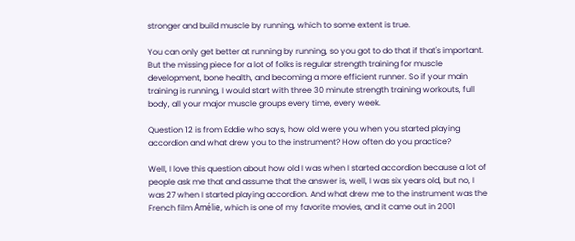stronger and build muscle by running, which to some extent is true.

You can only get better at running by running, so you got to do that if that's important. But the missing piece for a lot of folks is regular strength training for muscle development, bone health, and becoming a more efficient runner. So if your main training is running, I would start with three 30 minute strength training workouts, full body, all your major muscle groups every time, every week.

Question 12 is from Eddie who says, how old were you when you started playing accordion and what drew you to the instrument? How often do you practice?

Well, I love this question about how old I was when I started accordion because a lot of people ask me that and assume that the answer is, well, I was six years old, but no, I was 27 when I started playing accordion. And what drew me to the instrument was the French film Amélie, which is one of my favorite movies, and it came out in 2001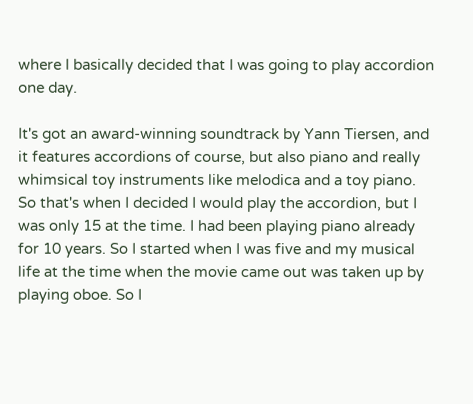where I basically decided that I was going to play accordion one day.

It's got an award-winning soundtrack by Yann Tiersen, and it features accordions of course, but also piano and really whimsical toy instruments like melodica and a toy piano. So that's when I decided I would play the accordion, but I was only 15 at the time. I had been playing piano already for 10 years. So I started when I was five and my musical life at the time when the movie came out was taken up by playing oboe. So I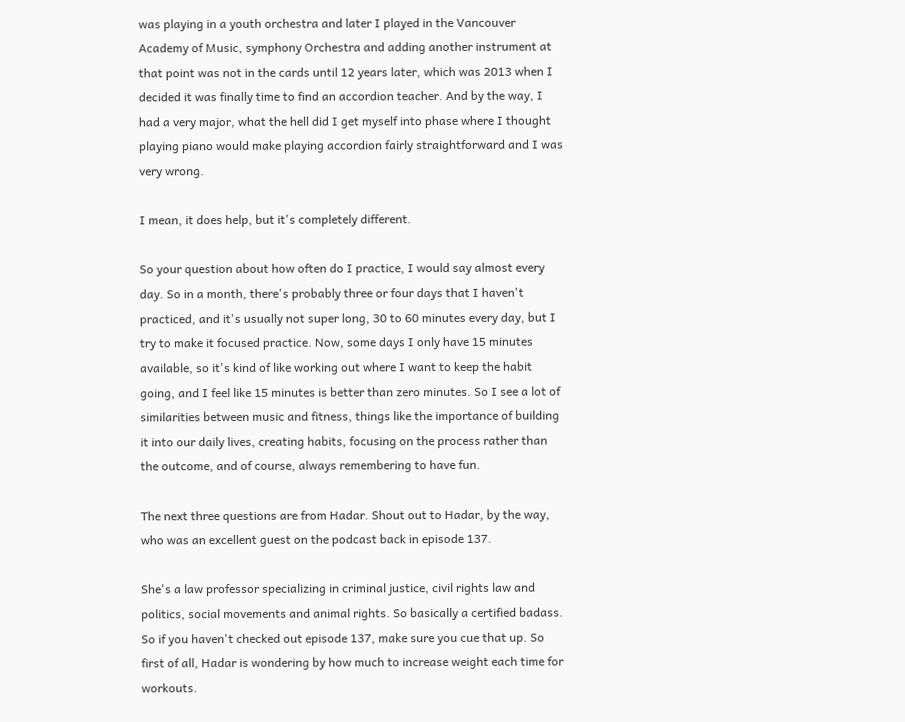was playing in a youth orchestra and later I played in the Vancouver Academy of Music, symphony Orchestra and adding another instrument at that point was not in the cards until 12 years later, which was 2013 when I decided it was finally time to find an accordion teacher. And by the way, I had a very major, what the hell did I get myself into phase where I thought playing piano would make playing accordion fairly straightforward and I was very wrong.

I mean, it does help, but it's completely different.

So your question about how often do I practice, I would say almost every day. So in a month, there's probably three or four days that I haven't practiced, and it's usually not super long, 30 to 60 minutes every day, but I try to make it focused practice. Now, some days I only have 15 minutes available, so it's kind of like working out where I want to keep the habit going, and I feel like 15 minutes is better than zero minutes. So I see a lot of similarities between music and fitness, things like the importance of building it into our daily lives, creating habits, focusing on the process rather than the outcome, and of course, always remembering to have fun.

The next three questions are from Hadar. Shout out to Hadar, by the way, who was an excellent guest on the podcast back in episode 137.

She's a law professor specializing in criminal justice, civil rights law and politics, social movements and animal rights. So basically a certified badass. So if you haven't checked out episode 137, make sure you cue that up. So first of all, Hadar is wondering by how much to increase weight each time for workouts.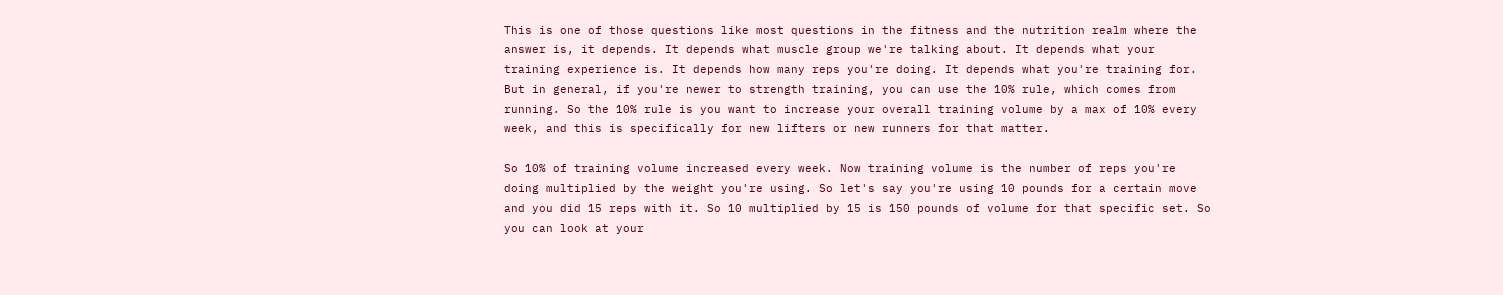This is one of those questions like most questions in the fitness and the nutrition realm where the answer is, it depends. It depends what muscle group we're talking about. It depends what your training experience is. It depends how many reps you're doing. It depends what you're training for. But in general, if you're newer to strength training, you can use the 10% rule, which comes from running. So the 10% rule is you want to increase your overall training volume by a max of 10% every week, and this is specifically for new lifters or new runners for that matter.

So 10% of training volume increased every week. Now training volume is the number of reps you're doing multiplied by the weight you're using. So let's say you're using 10 pounds for a certain move and you did 15 reps with it. So 10 multiplied by 15 is 150 pounds of volume for that specific set. So you can look at your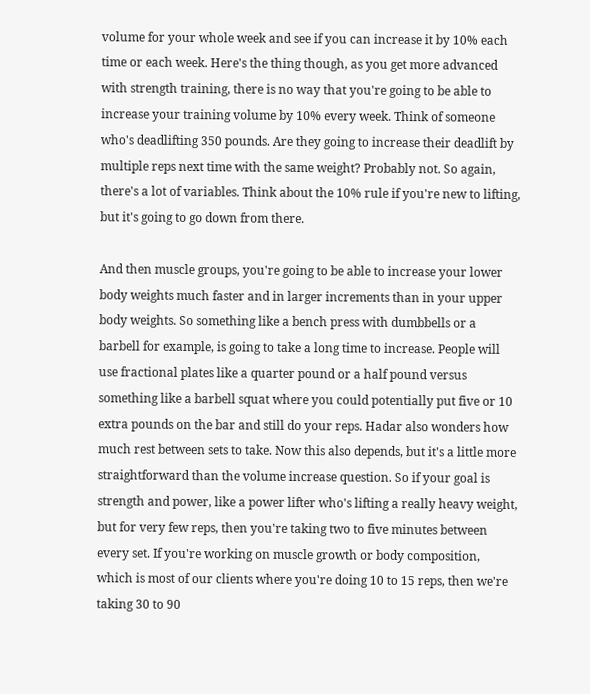volume for your whole week and see if you can increase it by 10% each time or each week. Here's the thing though, as you get more advanced with strength training, there is no way that you're going to be able to increase your training volume by 10% every week. Think of someone who's deadlifting 350 pounds. Are they going to increase their deadlift by multiple reps next time with the same weight? Probably not. So again, there's a lot of variables. Think about the 10% rule if you're new to lifting, but it's going to go down from there.

And then muscle groups, you're going to be able to increase your lower body weights much faster and in larger increments than in your upper body weights. So something like a bench press with dumbbells or a barbell for example, is going to take a long time to increase. People will use fractional plates like a quarter pound or a half pound versus something like a barbell squat where you could potentially put five or 10 extra pounds on the bar and still do your reps. Hadar also wonders how much rest between sets to take. Now this also depends, but it's a little more straightforward than the volume increase question. So if your goal is strength and power, like a power lifter who's lifting a really heavy weight, but for very few reps, then you're taking two to five minutes between every set. If you're working on muscle growth or body composition, which is most of our clients where you're doing 10 to 15 reps, then we're taking 30 to 90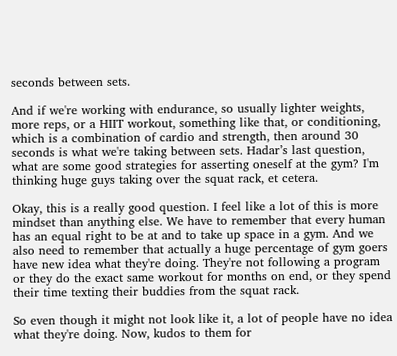seconds between sets.

And if we're working with endurance, so usually lighter weights, more reps, or a HIIT workout, something like that, or conditioning, which is a combination of cardio and strength, then around 30 seconds is what we're taking between sets. Hadar’s last question, what are some good strategies for asserting oneself at the gym? I'm thinking huge guys taking over the squat rack, et cetera.

Okay, this is a really good question. I feel like a lot of this is more mindset than anything else. We have to remember that every human has an equal right to be at and to take up space in a gym. And we also need to remember that actually a huge percentage of gym goers have new idea what they're doing. They're not following a program or they do the exact same workout for months on end, or they spend their time texting their buddies from the squat rack.

So even though it might not look like it, a lot of people have no idea what they're doing. Now, kudos to them for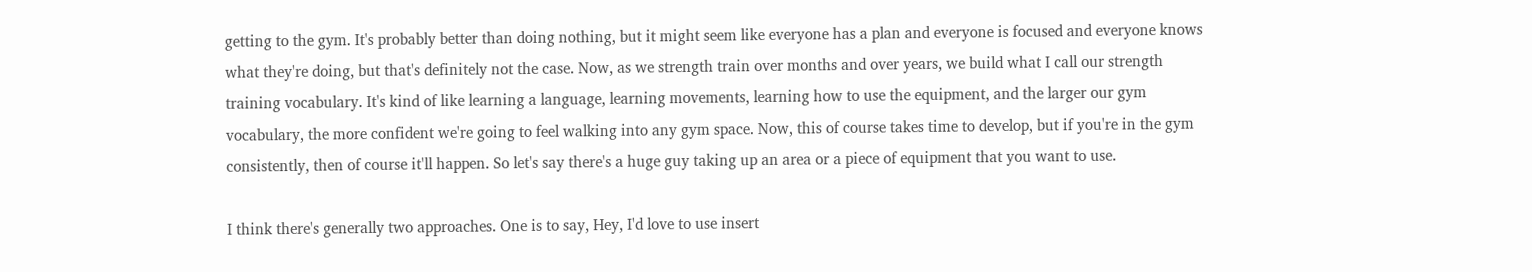getting to the gym. It's probably better than doing nothing, but it might seem like everyone has a plan and everyone is focused and everyone knows what they're doing, but that's definitely not the case. Now, as we strength train over months and over years, we build what I call our strength training vocabulary. It's kind of like learning a language, learning movements, learning how to use the equipment, and the larger our gym vocabulary, the more confident we're going to feel walking into any gym space. Now, this of course takes time to develop, but if you're in the gym consistently, then of course it'll happen. So let's say there's a huge guy taking up an area or a piece of equipment that you want to use.

I think there's generally two approaches. One is to say, Hey, I'd love to use insert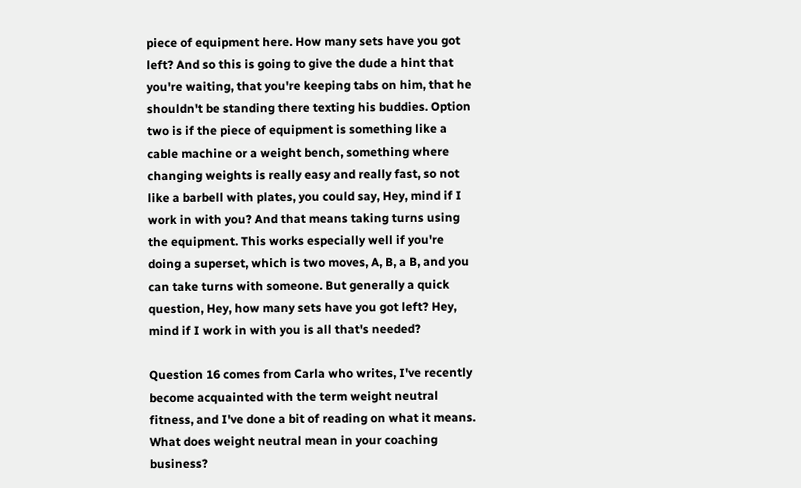piece of equipment here. How many sets have you got left? And so this is going to give the dude a hint that you're waiting, that you're keeping tabs on him, that he shouldn't be standing there texting his buddies. Option two is if the piece of equipment is something like a cable machine or a weight bench, something where changing weights is really easy and really fast, so not like a barbell with plates, you could say, Hey, mind if I work in with you? And that means taking turns using the equipment. This works especially well if you're doing a superset, which is two moves, A, B, a B, and you can take turns with someone. But generally a quick question, Hey, how many sets have you got left? Hey, mind if I work in with you is all that's needed?

Question 16 comes from Carla who writes, I've recently become acquainted with the term weight neutral fitness, and I've done a bit of reading on what it means. What does weight neutral mean in your coaching business?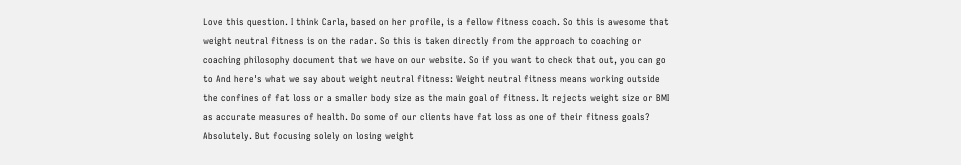Love this question. I think Carla, based on her profile, is a fellow fitness coach. So this is awesome that weight neutral fitness is on the radar. So this is taken directly from the approach to coaching or coaching philosophy document that we have on our website. So if you want to check that out, you can go to And here's what we say about weight neutral fitness: Weight neutral fitness means working outside the confines of fat loss or a smaller body size as the main goal of fitness. It rejects weight size or BMI as accurate measures of health. Do some of our clients have fat loss as one of their fitness goals? Absolutely. But focusing solely on losing weight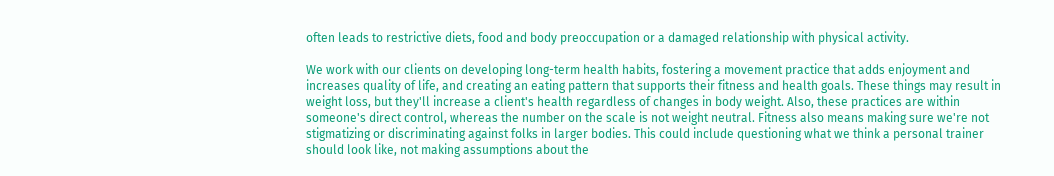often leads to restrictive diets, food and body preoccupation or a damaged relationship with physical activity.

We work with our clients on developing long-term health habits, fostering a movement practice that adds enjoyment and increases quality of life, and creating an eating pattern that supports their fitness and health goals. These things may result in weight loss, but they'll increase a client's health regardless of changes in body weight. Also, these practices are within someone's direct control, whereas the number on the scale is not weight neutral. Fitness also means making sure we're not stigmatizing or discriminating against folks in larger bodies. This could include questioning what we think a personal trainer should look like, not making assumptions about the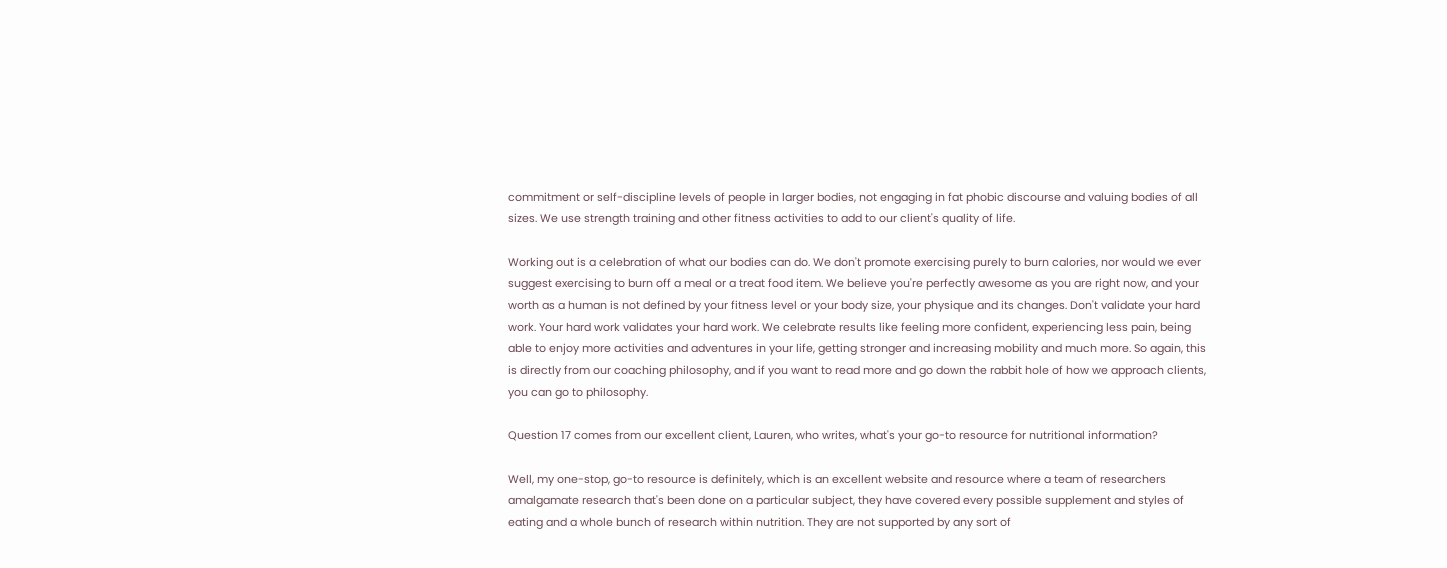commitment or self-discipline levels of people in larger bodies, not engaging in fat phobic discourse and valuing bodies of all sizes. We use strength training and other fitness activities to add to our client's quality of life.

Working out is a celebration of what our bodies can do. We don't promote exercising purely to burn calories, nor would we ever suggest exercising to burn off a meal or a treat food item. We believe you're perfectly awesome as you are right now, and your worth as a human is not defined by your fitness level or your body size, your physique and its changes. Don't validate your hard work. Your hard work validates your hard work. We celebrate results like feeling more confident, experiencing less pain, being able to enjoy more activities and adventures in your life, getting stronger and increasing mobility and much more. So again, this is directly from our coaching philosophy, and if you want to read more and go down the rabbit hole of how we approach clients, you can go to philosophy.

Question 17 comes from our excellent client, Lauren, who writes, what's your go-to resource for nutritional information?

Well, my one-stop, go-to resource is definitely, which is an excellent website and resource where a team of researchers amalgamate research that's been done on a particular subject, they have covered every possible supplement and styles of eating and a whole bunch of research within nutrition. They are not supported by any sort of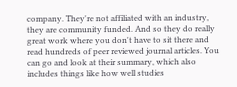company. They're not affiliated with an industry, they are community funded. And so they do really great work where you don't have to sit there and read hundreds of peer reviewed journal articles. You can go and look at their summary, which also includes things like how well studies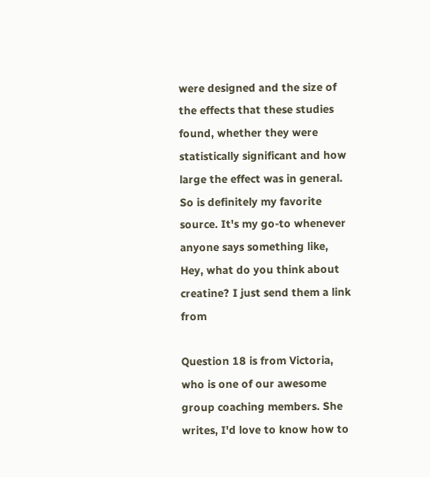were designed and the size of the effects that these studies found, whether they were statistically significant and how large the effect was in general. So is definitely my favorite source. It's my go-to whenever anyone says something like, Hey, what do you think about creatine? I just send them a link from

Question 18 is from Victoria, who is one of our awesome group coaching members. She writes, I'd love to know how to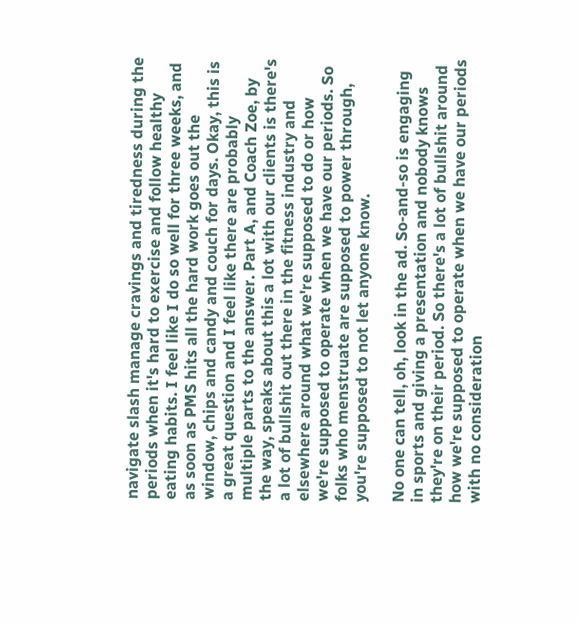navigate slash manage cravings and tiredness during the periods when it's hard to exercise and follow healthy eating habits. I feel like I do so well for three weeks, and as soon as PMS hits all the hard work goes out the window, chips and candy and couch for days. Okay, this is a great question and I feel like there are probably multiple parts to the answer. Part A, and Coach Zoe, by the way, speaks about this a lot with our clients is there's a lot of bullshit out there in the fitness industry and elsewhere around what we're supposed to do or how we're supposed to operate when we have our periods. So folks who menstruate are supposed to power through, you're supposed to not let anyone know.

No one can tell, oh, look in the ad. So-and-so is engaging in sports and giving a presentation and nobody knows they're on their period. So there's a lot of bullshit around how we're supposed to operate when we have our periods with no consideration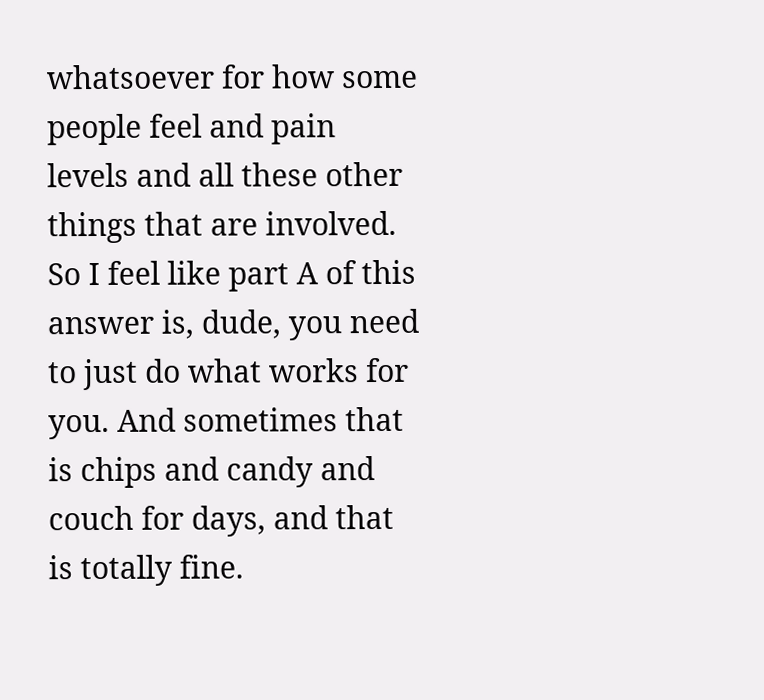whatsoever for how some people feel and pain levels and all these other things that are involved. So I feel like part A of this answer is, dude, you need to just do what works for you. And sometimes that is chips and candy and couch for days, and that is totally fine.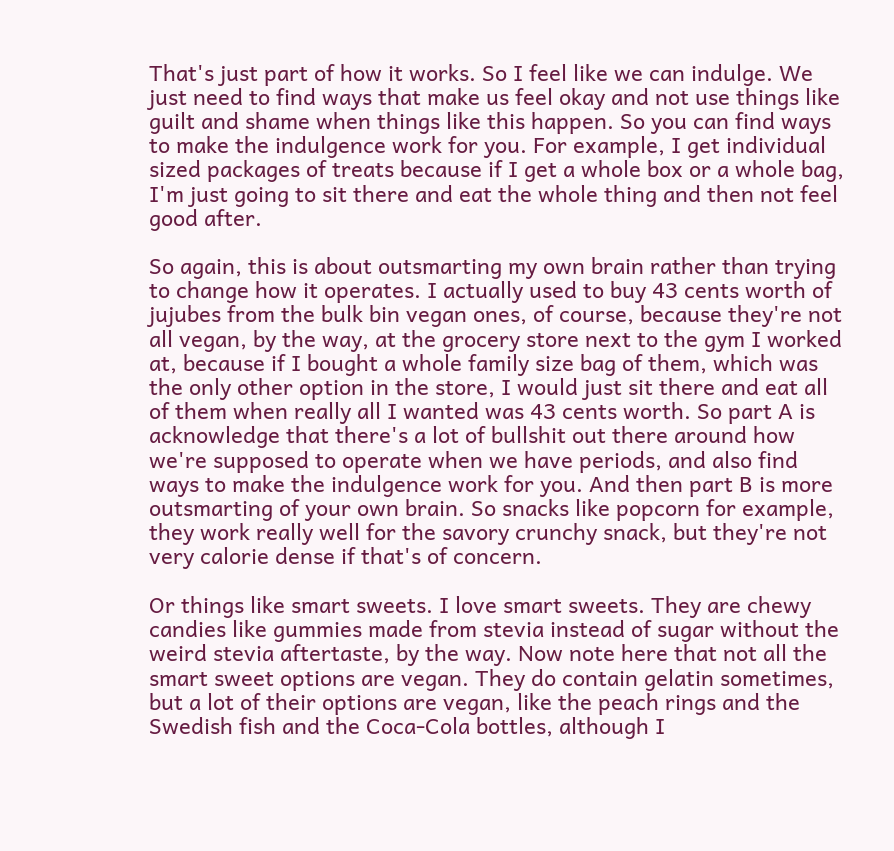That's just part of how it works. So I feel like we can indulge. We just need to find ways that make us feel okay and not use things like guilt and shame when things like this happen. So you can find ways to make the indulgence work for you. For example, I get individual sized packages of treats because if I get a whole box or a whole bag, I'm just going to sit there and eat the whole thing and then not feel good after.

So again, this is about outsmarting my own brain rather than trying to change how it operates. I actually used to buy 43 cents worth of jujubes from the bulk bin vegan ones, of course, because they're not all vegan, by the way, at the grocery store next to the gym I worked at, because if I bought a whole family size bag of them, which was the only other option in the store, I would just sit there and eat all of them when really all I wanted was 43 cents worth. So part A is acknowledge that there's a lot of bullshit out there around how we're supposed to operate when we have periods, and also find ways to make the indulgence work for you. And then part B is more outsmarting of your own brain. So snacks like popcorn for example, they work really well for the savory crunchy snack, but they're not very calorie dense if that's of concern.

Or things like smart sweets. I love smart sweets. They are chewy candies like gummies made from stevia instead of sugar without the weird stevia aftertaste, by the way. Now note here that not all the smart sweet options are vegan. They do contain gelatin sometimes, but a lot of their options are vegan, like the peach rings and the Swedish fish and the Coca-Cola bottles, although I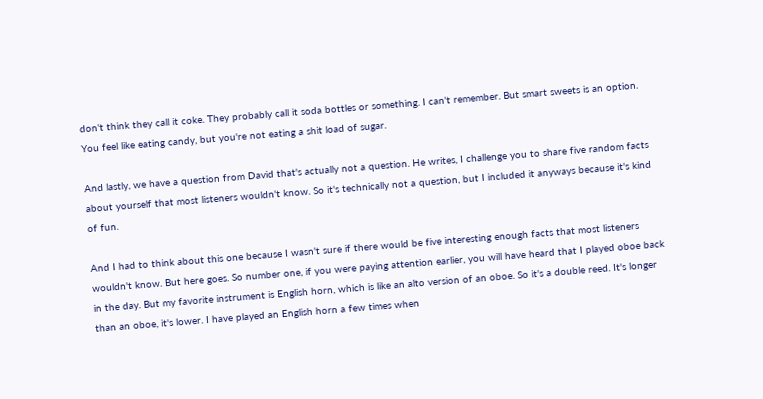don't think they call it coke. They probably call it soda bottles or something. I can't remember. But smart sweets is an option. You feel like eating candy, but you're not eating a shit load of sugar.

And lastly, we have a question from David that's actually not a question. He writes, I challenge you to share five random facts about yourself that most listeners wouldn't know. So it's technically not a question, but I included it anyways because it's kind of fun.

And I had to think about this one because I wasn't sure if there would be five interesting enough facts that most listeners wouldn't know. But here goes. So number one, if you were paying attention earlier, you will have heard that I played oboe back in the day. But my favorite instrument is English horn, which is like an alto version of an oboe. So it's a double reed. It's longer than an oboe, it's lower. I have played an English horn a few times when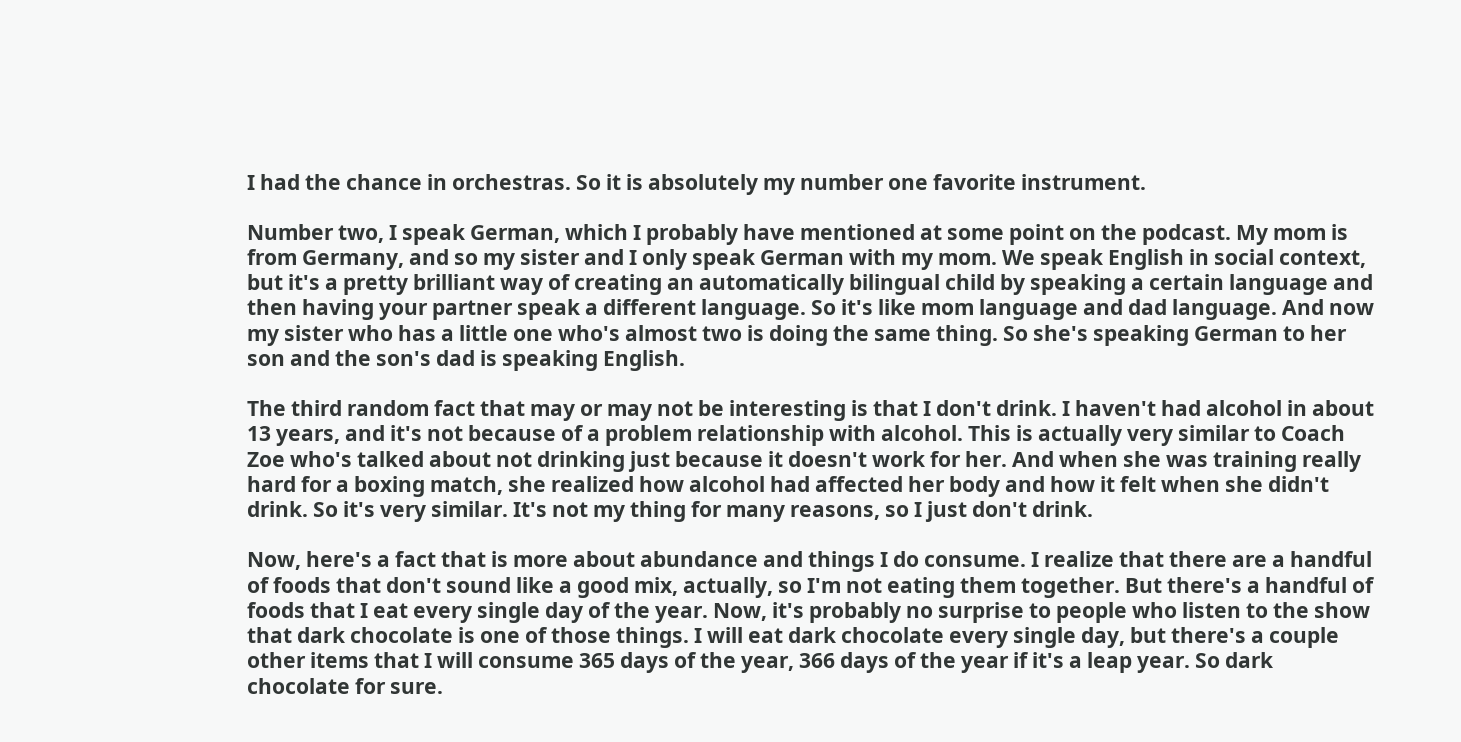I had the chance in orchestras. So it is absolutely my number one favorite instrument.

Number two, I speak German, which I probably have mentioned at some point on the podcast. My mom is from Germany, and so my sister and I only speak German with my mom. We speak English in social context, but it's a pretty brilliant way of creating an automatically bilingual child by speaking a certain language and then having your partner speak a different language. So it's like mom language and dad language. And now my sister who has a little one who's almost two is doing the same thing. So she's speaking German to her son and the son's dad is speaking English.

The third random fact that may or may not be interesting is that I don't drink. I haven't had alcohol in about 13 years, and it's not because of a problem relationship with alcohol. This is actually very similar to Coach Zoe who's talked about not drinking just because it doesn't work for her. And when she was training really hard for a boxing match, she realized how alcohol had affected her body and how it felt when she didn't drink. So it's very similar. It's not my thing for many reasons, so I just don't drink.

Now, here's a fact that is more about abundance and things I do consume. I realize that there are a handful of foods that don't sound like a good mix, actually, so I'm not eating them together. But there's a handful of foods that I eat every single day of the year. Now, it's probably no surprise to people who listen to the show that dark chocolate is one of those things. I will eat dark chocolate every single day, but there's a couple other items that I will consume 365 days of the year, 366 days of the year if it's a leap year. So dark chocolate for sure.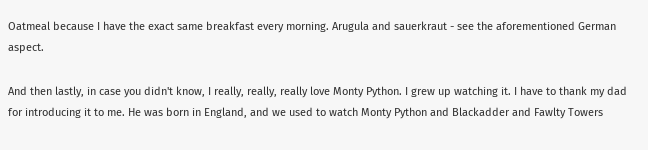Oatmeal because I have the exact same breakfast every morning. Arugula and sauerkraut - see the aforementioned German aspect.

And then lastly, in case you didn't know, I really, really, really love Monty Python. I grew up watching it. I have to thank my dad for introducing it to me. He was born in England, and we used to watch Monty Python and Blackadder and Fawlty Towers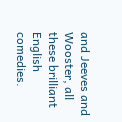and Jeeves and Wooster, all these brilliant English comedies.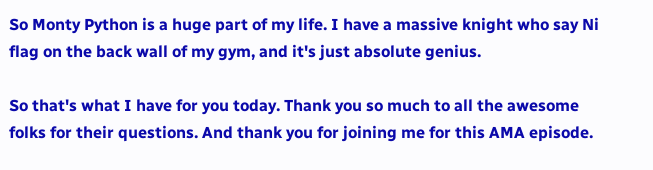So Monty Python is a huge part of my life. I have a massive knight who say Ni flag on the back wall of my gym, and it's just absolute genius.

So that's what I have for you today. Thank you so much to all the awesome folks for their questions. And thank you for joining me for this AMA episode.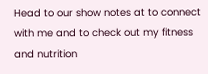Head to our show notes at to connect with me and to check out my fitness and nutrition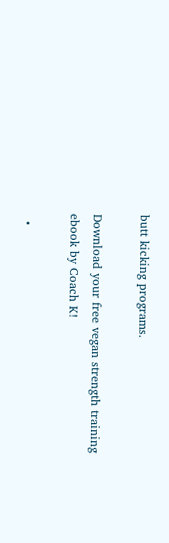butt kicking programs.

Download your free vegan strength training ebook by Coach K!

  •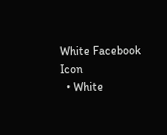White Facebook Icon
  • White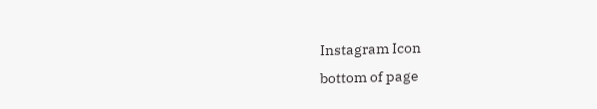Instagram Icon
bottom of page